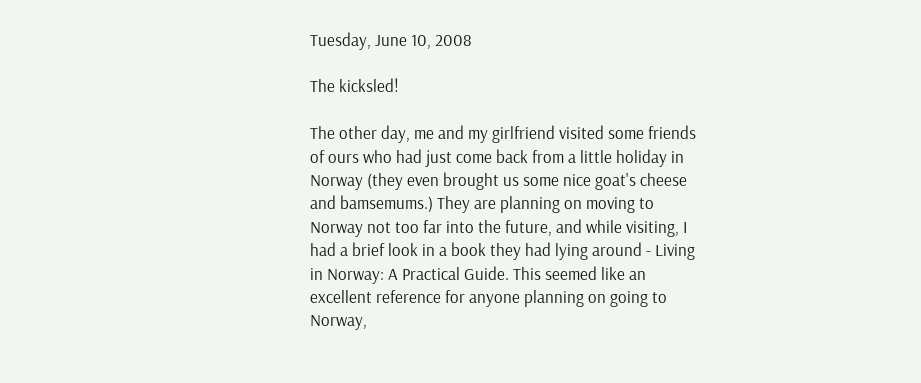Tuesday, June 10, 2008

The kicksled!

The other day, me and my girlfriend visited some friends of ours who had just come back from a little holiday in Norway (they even brought us some nice goat's cheese and bamsemums.) They are planning on moving to Norway not too far into the future, and while visiting, I had a brief look in a book they had lying around - Living in Norway: A Practical Guide. This seemed like an excellent reference for anyone planning on going to Norway,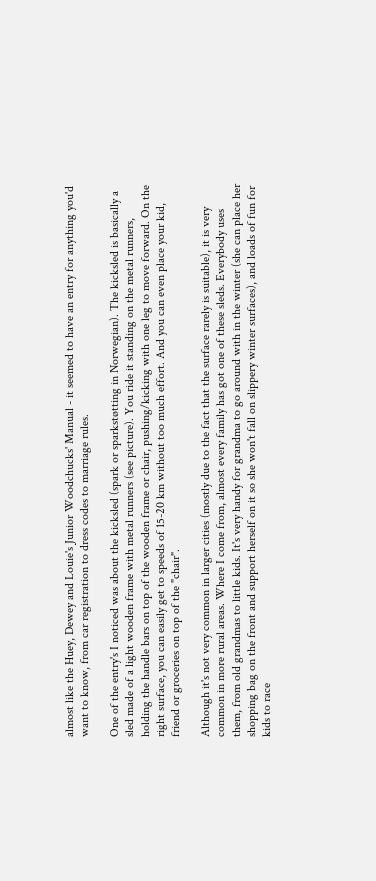almost like the Huey, Dewey and Louie's Junior Woodchucks' Manual - it seemed to have an entry for anything you'd want to know, from car registration to dress codes to marriage rules.

One of the entry's I noticed was about the kicksled (spark or sparkstøtting in Norwegian). The kicksled is basically a sled made of a light wooden frame with metal runners (see picture). You ride it standing on the metal runners, holding the handle bars on top of the wooden frame or chair, pushing/kicking with one leg to move forward. On the right surface, you can easily get to speeds of 15-20 km without too much effort. And you can even place your kid, friend or groceries on top of the "chair".

Although it's not very common in larger cities (mostly due to the fact that the surface rarely is suitable), it is very common in more rural areas. Where I come from, almost every family has got one of these sleds. Everybody uses them, from old grandmas to little kids. It's very handy for grandma to go around with in the winter (she can place her shopping bag on the front and support herself on it so she won't fall on slippery winter surfaces), and loads of fun for kids to race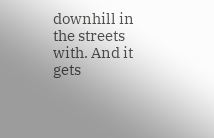downhill in the streets with. And it gets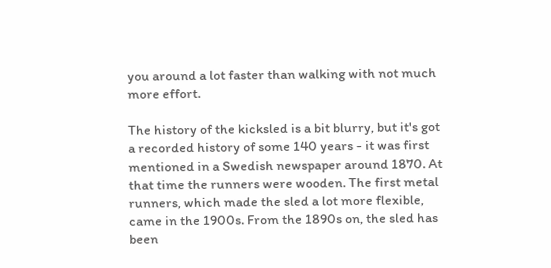you around a lot faster than walking with not much more effort.

The history of the kicksled is a bit blurry, but it's got a recorded history of some 140 years - it was first mentioned in a Swedish newspaper around 1870. At that time the runners were wooden. The first metal runners, which made the sled a lot more flexible, came in the 1900s. From the 1890s on, the sled has been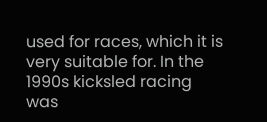used for races, which it is very suitable for. In the 1990s kicksled racing was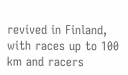revived in Finland, with races up to 100 km and racers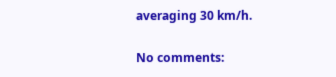averaging 30 km/h.

No comments: